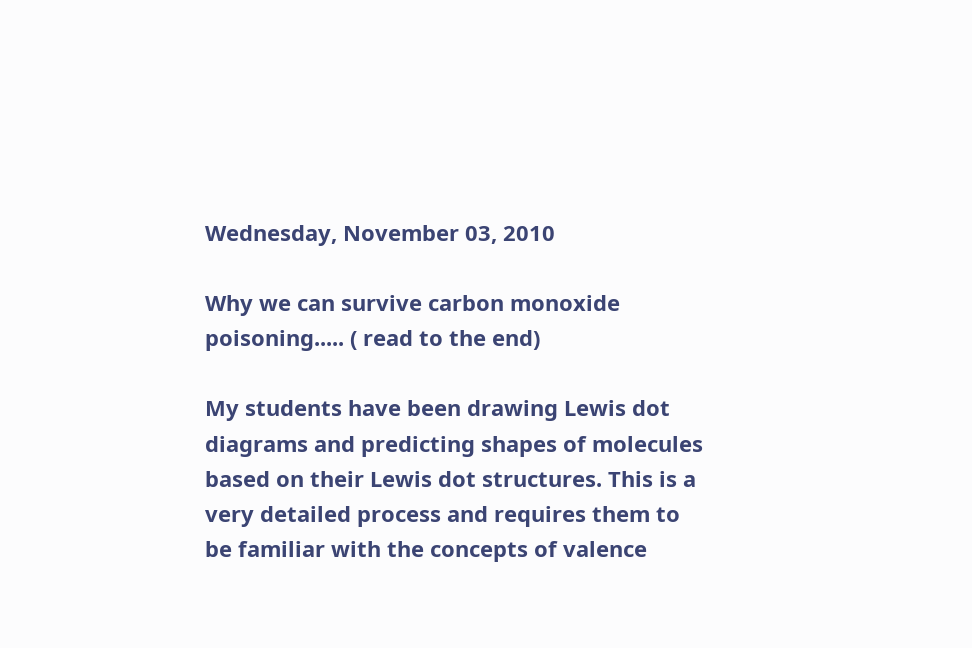Wednesday, November 03, 2010

Why we can survive carbon monoxide poisoning..... ( read to the end)

My students have been drawing Lewis dot diagrams and predicting shapes of molecules based on their Lewis dot structures. This is a very detailed process and requires them to be familiar with the concepts of valence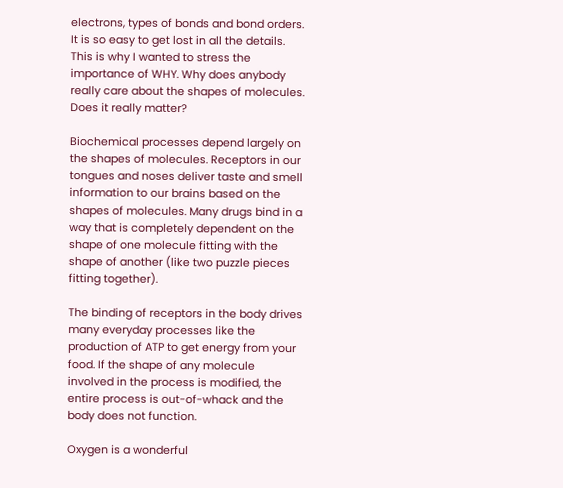electrons, types of bonds and bond orders. It is so easy to get lost in all the details. This is why I wanted to stress the importance of WHY. Why does anybody really care about the shapes of molecules. Does it really matter?

Biochemical processes depend largely on the shapes of molecules. Receptors in our tongues and noses deliver taste and smell information to our brains based on the shapes of molecules. Many drugs bind in a way that is completely dependent on the shape of one molecule fitting with the shape of another (like two puzzle pieces fitting together).

The binding of receptors in the body drives many everyday processes like the production of ATP to get energy from your food. If the shape of any molecule involved in the process is modified, the entire process is out-of-whack and the body does not function.

Oxygen is a wonderful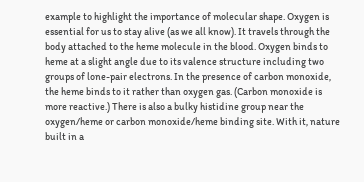example to highlight the importance of molecular shape. Oxygen is essential for us to stay alive (as we all know). It travels through the body attached to the heme molecule in the blood. Oxygen binds to heme at a slight angle due to its valence structure including two groups of lone-pair electrons. In the presence of carbon monoxide, the heme binds to it rather than oxygen gas. (Carbon monoxide is more reactive.) There is also a bulky histidine group near the oxygen/heme or carbon monoxide/heme binding site. With it, nature built in a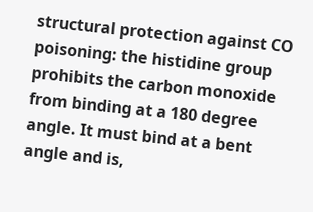structural protection against CO poisoning: the histidine group prohibits the carbon monoxide from binding at a 180 degree angle. It must bind at a bent angle and is,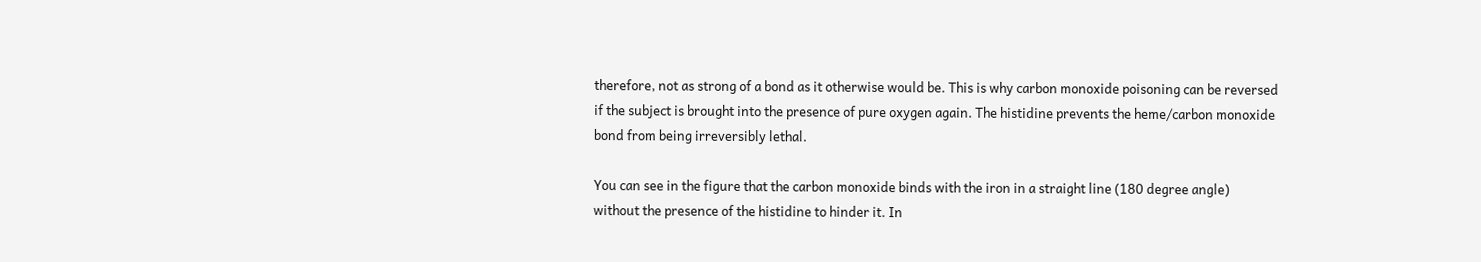therefore, not as strong of a bond as it otherwise would be. This is why carbon monoxide poisoning can be reversed if the subject is brought into the presence of pure oxygen again. The histidine prevents the heme/carbon monoxide bond from being irreversibly lethal.

You can see in the figure that the carbon monoxide binds with the iron in a straight line (180 degree angle) without the presence of the histidine to hinder it. In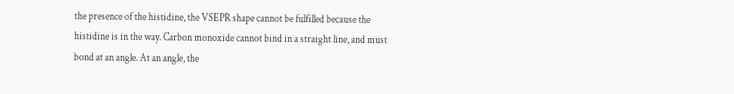the presence of the histidine, the VSEPR shape cannot be fulfilled because the histidine is in the way. Carbon monoxide cannot bind in a straight line, and must bond at an angle. At an angle, the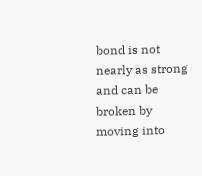bond is not nearly as strong and can be broken by  moving into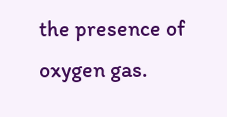the presence of oxygen gas.